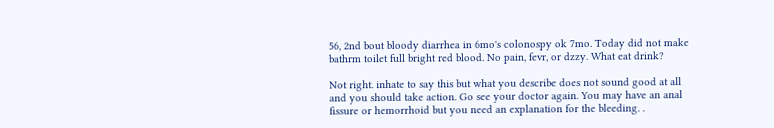56, 2nd bout bloody diarrhea in 6mo's colonospy ok 7mo. Today did not make bathrm toilet full bright red blood. No pain, fevr, or dzzy. What eat drink?

Not right. inhate to say this but what you describe does not sound good at all and you should take action. Go see your doctor again. You may have an anal fissure or hemorrhoid but you need an explanation for the bleeding. .